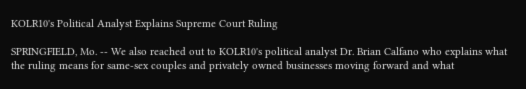KOLR10's Political Analyst Explains Supreme Court Ruling

SPRINGFIELD, Mo. -- We also reached out to KOLR10's political analyst Dr. Brian Calfano who explains what the ruling means for same-sex couples and privately owned businesses moving forward and what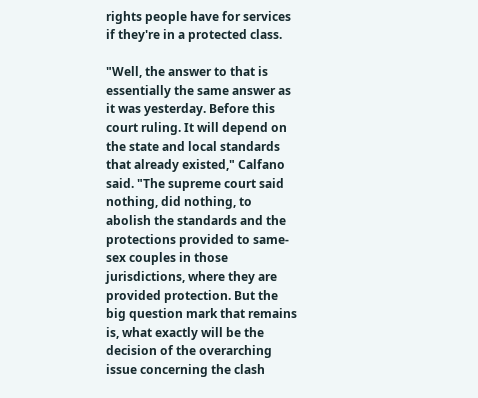rights people have for services if they're in a protected class.

"Well, the answer to that is essentially the same answer as it was yesterday. Before this court ruling. It will depend on the state and local standards that already existed," Calfano said. "The supreme court said nothing, did nothing, to abolish the standards and the protections provided to same-sex couples in those jurisdictions, where they are provided protection. But the big question mark that remains is, what exactly will be the decision of the overarching issue concerning the clash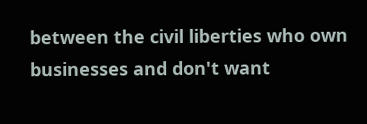between the civil liberties who own businesses and don't want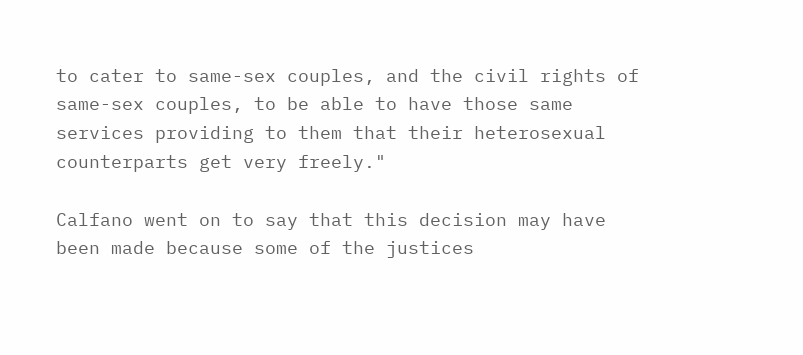to cater to same-sex couples, and the civil rights of same-sex couples, to be able to have those same services providing to them that their heterosexual counterparts get very freely."

Calfano went on to say that this decision may have been made because some of the justices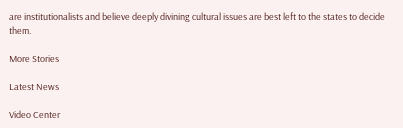are institutionalists and believe deeply divining cultural issues are best left to the states to decide them.

More Stories

Latest News

Video Center